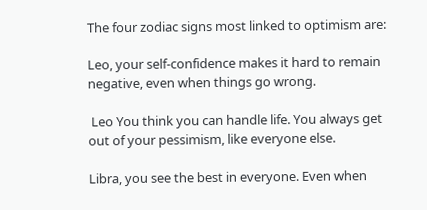The four zodiac signs most linked to optimism are:

Leo, your self-confidence makes it hard to remain negative, even when things go wrong.

 Leo You think you can handle life. You always get out of your pessimism, like everyone else.

Libra, you see the best in everyone. Even when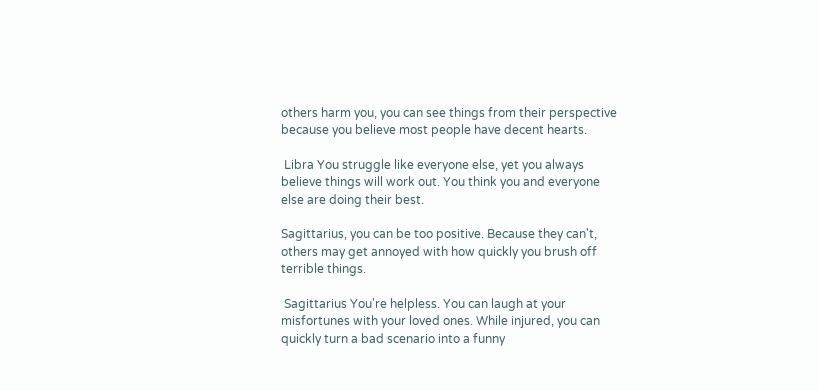others harm you, you can see things from their perspective because you believe most people have decent hearts.

 Libra You struggle like everyone else, yet you always believe things will work out. You think you and everyone else are doing their best.

Sagittarius, you can be too positive. Because they can't, others may get annoyed with how quickly you brush off terrible things.

 Sagittarius You're helpless. You can laugh at your misfortunes with your loved ones. While injured, you can quickly turn a bad scenario into a funny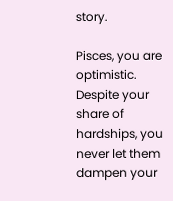story.

Pisces, you are optimistic. Despite your share of hardships, you never let them dampen your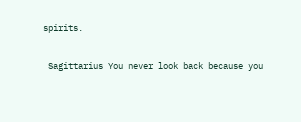spirits.

 Sagittarius You never look back because you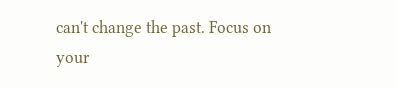can't change the past. Focus on your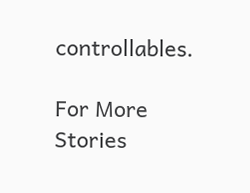controllables.

For More Stories